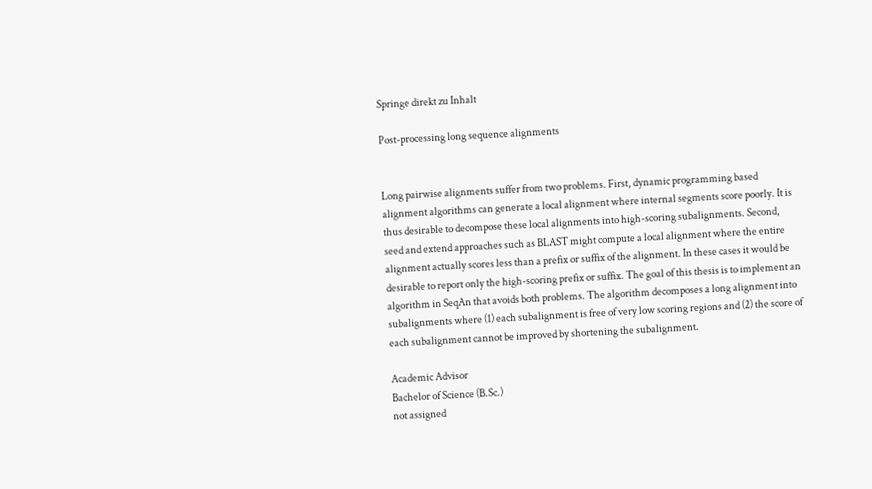Springe direkt zu Inhalt

Post-processing long sequence alignments


Long pairwise alignments suffer from two problems. First, dynamic programming based alignment algorithms can generate a local alignment where internal segments score poorly. It is thus desirable to decompose these local alignments into high-scoring subalignments. Second, seed and extend approaches such as BLAST might compute a local alignment where the entire alignment actually scores less than a prefix or suffix of the alignment. In these cases it would be desirable to report only the high-scoring prefix or suffix. The goal of this thesis is to implement an algorithm in SeqAn that avoids both problems. The algorithm decomposes a long alignment into subalignments where (1) each subalignment is free of very low scoring regions and (2) the score of each subalignment cannot be improved by shortening the subalignment.

Academic Advisor
Bachelor of Science (B.Sc.)
not assigned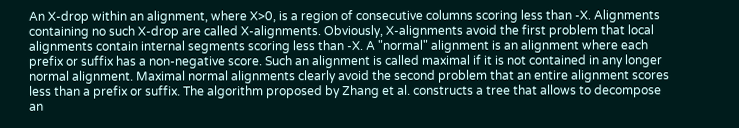An X-drop within an alignment, where X>0, is a region of consecutive columns scoring less than -X. Alignments containing no such X-drop are called X-alignments. Obviously, X-alignments avoid the first problem that local alignments contain internal segments scoring less than -X. A "normal" alignment is an alignment where each prefix or suffix has a non-negative score. Such an alignment is called maximal if it is not contained in any longer normal alignment. Maximal normal alignments clearly avoid the second problem that an entire alignment scores less than a prefix or suffix. The algorithm proposed by Zhang et al. constructs a tree that allows to decompose an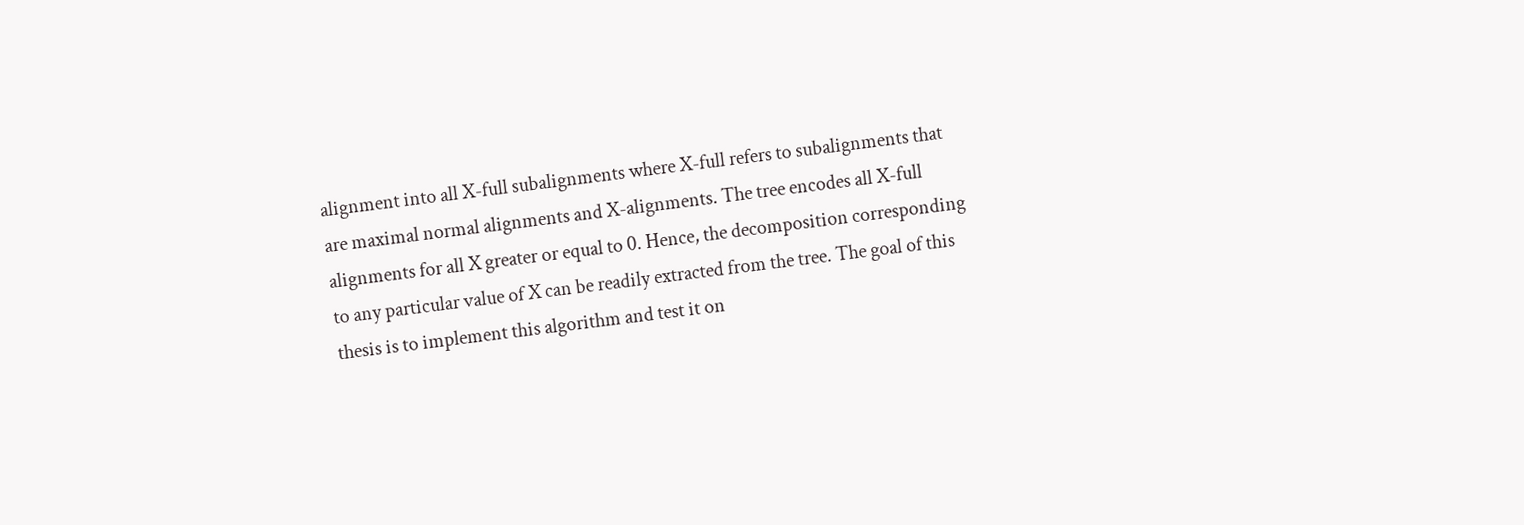alignment into all X-full subalignments where X-full refers to subalignments that are maximal normal alignments and X-alignments. The tree encodes all X-full alignments for all X greater or equal to 0. Hence, the decomposition corresponding to any particular value of X can be readily extracted from the tree. The goal of this thesis is to implement this algorithm and test it on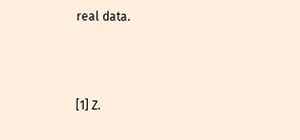real data.



[1] Z.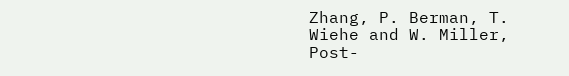Zhang, P. Berman, T. Wiehe and W. Miller, Post-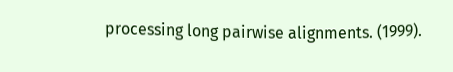processing long pairwise alignments. (1999).